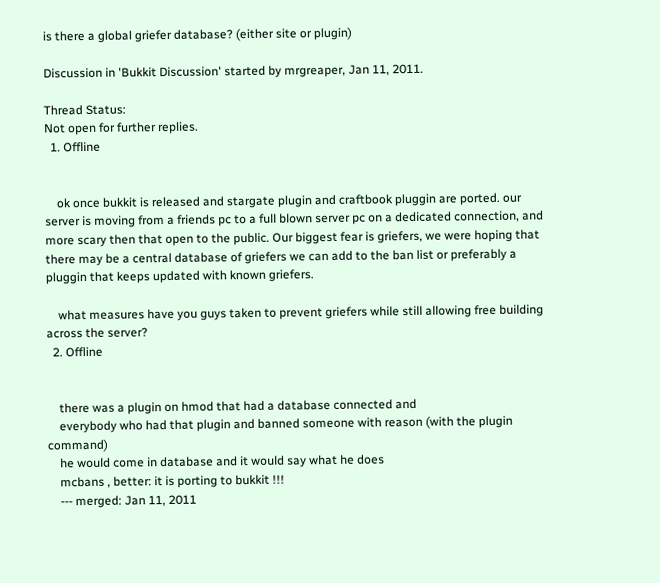is there a global griefer database? (either site or plugin)

Discussion in 'Bukkit Discussion' started by mrgreaper, Jan 11, 2011.

Thread Status:
Not open for further replies.
  1. Offline


    ok once bukkit is released and stargate plugin and craftbook pluggin are ported. our server is moving from a friends pc to a full blown server pc on a dedicated connection, and more scary then that open to the public. Our biggest fear is griefers, we were hoping that there may be a central database of griefers we can add to the ban list or preferably a pluggin that keeps updated with known griefers.

    what measures have you guys taken to prevent griefers while still allowing free building across the server?
  2. Offline


    there was a plugin on hmod that had a database connected and
    everybody who had that plugin and banned someone with reason (with the plugin command)
    he would come in database and it would say what he does
    mcbans , better: it is porting to bukkit !!!
    --- merged: Jan 11, 2011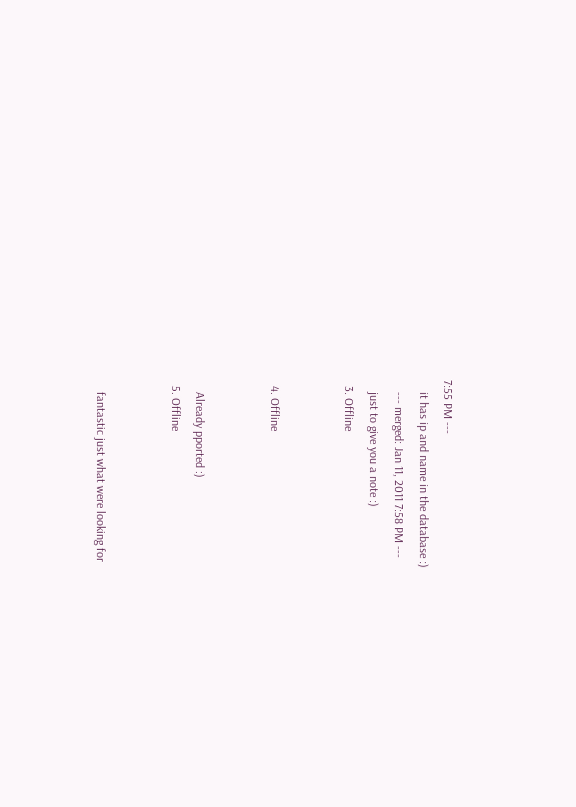7:55 PM ---
    it has ip and name in the database :)
    --- merged: Jan 11, 2011 7:58 PM ---
    just to give you a note :)
  3. Offline


  4. Offline


    Already pported :)
  5. Offline


    fantastic just what were looking for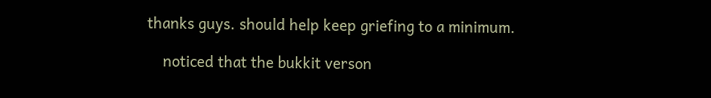thanks guys. should help keep griefing to a minimum.

    noticed that the bukkit verson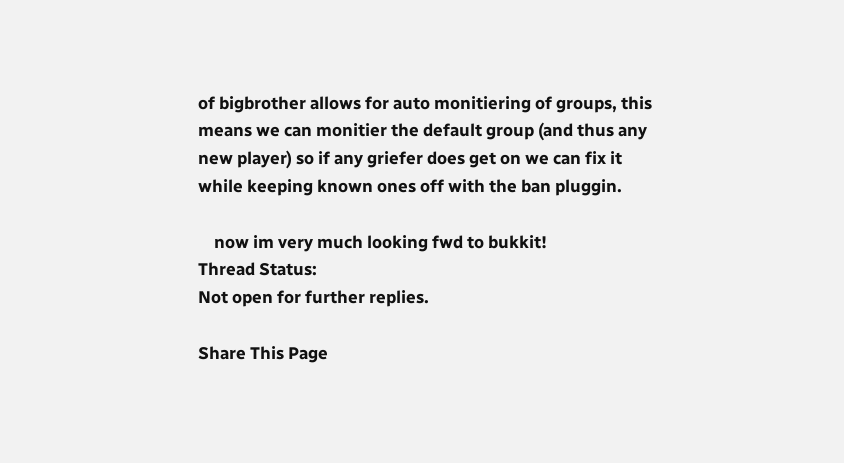of bigbrother allows for auto monitiering of groups, this means we can monitier the default group (and thus any new player) so if any griefer does get on we can fix it while keeping known ones off with the ban pluggin.

    now im very much looking fwd to bukkit!
Thread Status:
Not open for further replies.

Share This Page